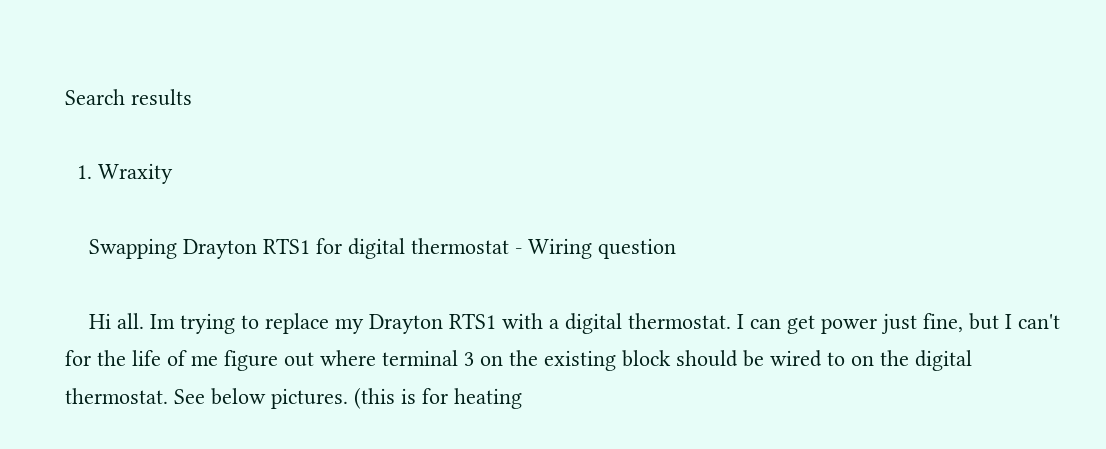Search results

  1. Wraxity

    Swapping Drayton RTS1 for digital thermostat - Wiring question

    Hi all. Im trying to replace my Drayton RTS1 with a digital thermostat. I can get power just fine, but I can't for the life of me figure out where terminal 3 on the existing block should be wired to on the digital thermostat. See below pictures. (this is for heating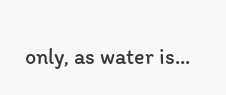only, as water is...